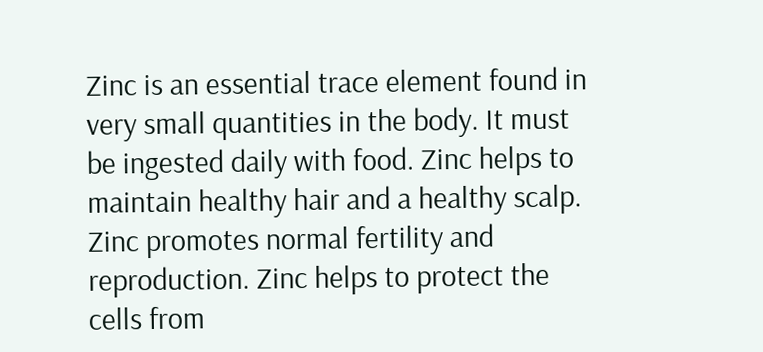Zinc is an essential trace element found in very small quantities in the body. It must be ingested daily with food. Zinc helps to maintain healthy hair and a healthy scalp. Zinc promotes normal fertility and reproduction. Zinc helps to protect the cells from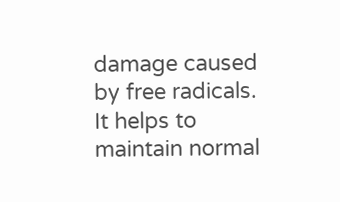damage caused by free radicals. It helps to maintain normal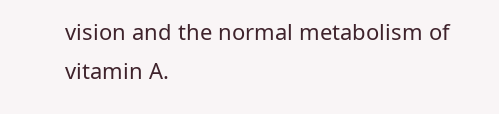vision and the normal metabolism of vitamin A.